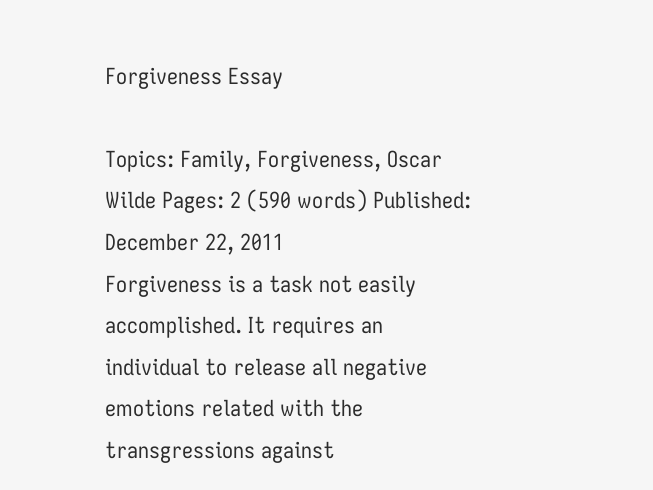Forgiveness Essay

Topics: Family, Forgiveness, Oscar Wilde Pages: 2 (590 words) Published: December 22, 2011
Forgiveness is a task not easily accomplished. It requires an individual to release all negative emotions related with the transgressions against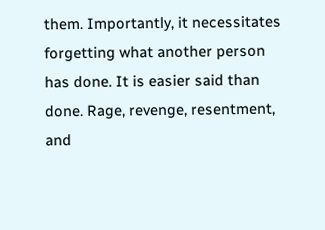them. Importantly, it necessitates forgetting what another person has done. It is easier said than done. Rage, revenge, resentment, and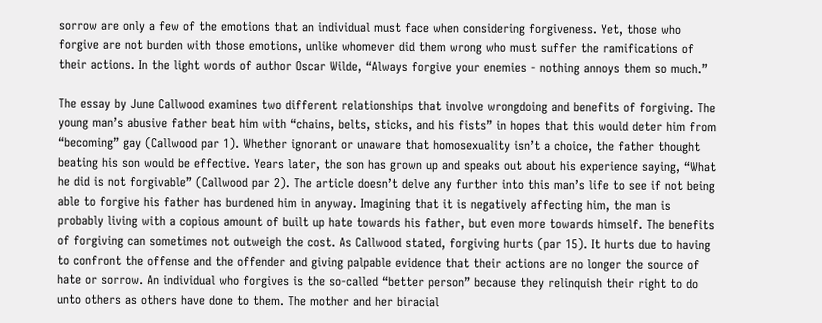sorrow are only a few of the emotions that an individual must face when considering forgiveness. Yet, those who forgive are not burden with those emotions, unlike whomever did them wrong who must suffer the ramifications of their actions. In the light words of author Oscar Wilde, “Always forgive your enemies - nothing annoys them so much.”

The essay by June Callwood examines two different relationships that involve wrongdoing and benefits of forgiving. The young man’s abusive father beat him with “chains, belts, sticks, and his fists” in hopes that this would deter him from “becoming” gay (Callwood par 1). Whether ignorant or unaware that homosexuality isn’t a choice, the father thought beating his son would be effective. Years later, the son has grown up and speaks out about his experience saying, “What he did is not forgivable” (Callwood par 2). The article doesn’t delve any further into this man’s life to see if not being able to forgive his father has burdened him in anyway. Imagining that it is negatively affecting him, the man is probably living with a copious amount of built up hate towards his father, but even more towards himself. The benefits of forgiving can sometimes not outweigh the cost. As Callwood stated, forgiving hurts (par 15). It hurts due to having to confront the offense and the offender and giving palpable evidence that their actions are no longer the source of hate or sorrow. An individual who forgives is the so-called “better person” because they relinquish their right to do unto others as others have done to them. The mother and her biracial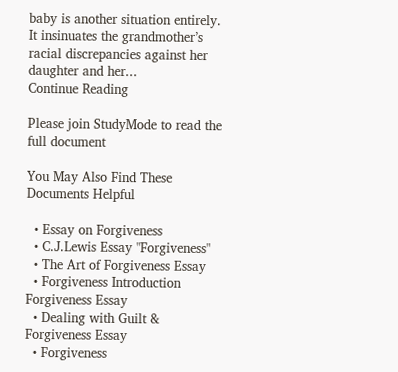baby is another situation entirely. It insinuates the grandmother’s racial discrepancies against her daughter and her...
Continue Reading

Please join StudyMode to read the full document

You May Also Find These Documents Helpful

  • Essay on Forgiveness
  • C.J.Lewis Essay "Forgiveness"
  • The Art of Forgiveness Essay
  • Forgiveness Introduction Forgiveness Essay
  • Dealing with Guilt & Forgiveness Essay
  • Forgiveness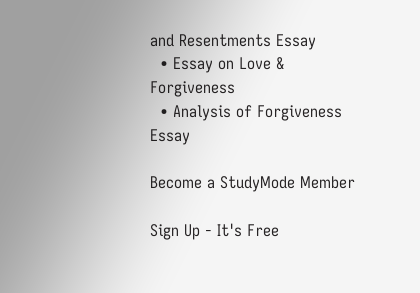and Resentments Essay
  • Essay on Love & Forgiveness
  • Analysis of Forgiveness Essay

Become a StudyMode Member

Sign Up - It's Free